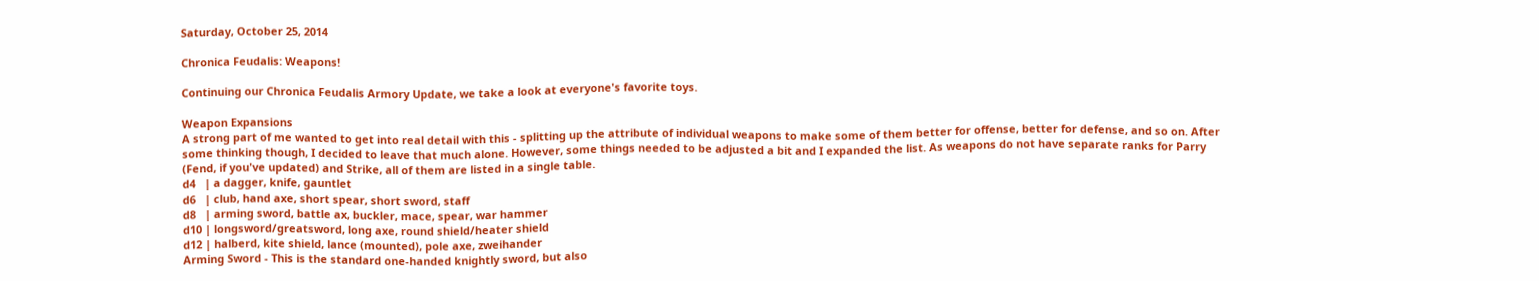Saturday, October 25, 2014

Chronica Feudalis: Weapons!

Continuing our Chronica Feudalis Armory Update, we take a look at everyone's favorite toys.

Weapon Expansions
A strong part of me wanted to get into real detail with this - splitting up the attribute of individual weapons to make some of them better for offense, better for defense, and so on. After some thinking though, I decided to leave that much alone. However, some things needed to be adjusted a bit and I expanded the list. As weapons do not have separate ranks for Parry (Fend, if you've updated) and Strike, all of them are listed in a single table.
d4   | a dagger, knife, gauntlet
d6   | club, hand axe, short spear, short sword, staff
d8   | arming sword, battle ax, buckler, mace, spear, war hammer
d10 | longsword/greatsword, long axe, round shield/heater shield
d12 | halberd, kite shield, lance (mounted), pole axe, zweihander
Arming Sword - This is the standard one-handed knightly sword, but also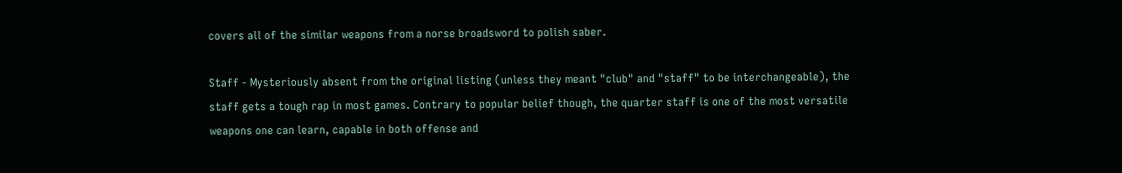covers all of the similar weapons from a norse broadsword to polish saber.

Staff - Mysteriously absent from the original listing (unless they meant "club" and "staff" to be interchangeable), the staff gets a tough rap in most games. Contrary to popular belief though, the quarter staff is one of the most versatile weapons one can learn, capable in both offense and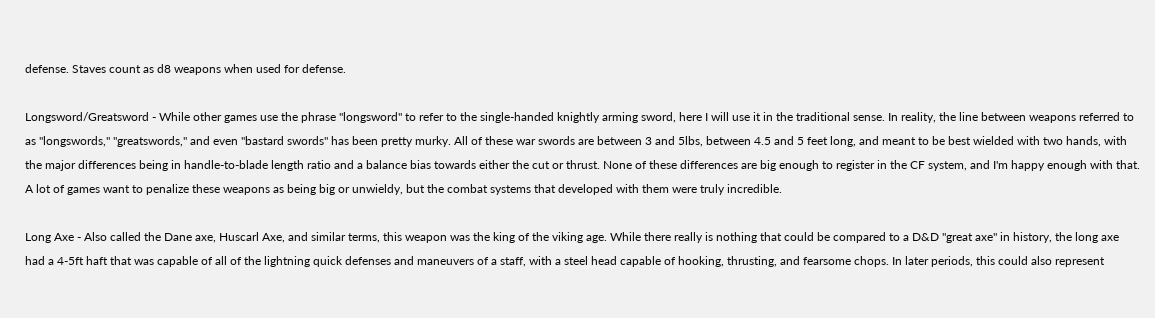defense. Staves count as d8 weapons when used for defense.

Longsword/Greatsword - While other games use the phrase "longsword" to refer to the single-handed knightly arming sword, here I will use it in the traditional sense. In reality, the line between weapons referred to as "longswords," "greatswords," and even "bastard swords" has been pretty murky. All of these war swords are between 3 and 5lbs, between 4.5 and 5 feet long, and meant to be best wielded with two hands, with the major differences being in handle-to-blade length ratio and a balance bias towards either the cut or thrust. None of these differences are big enough to register in the CF system, and I'm happy enough with that. A lot of games want to penalize these weapons as being big or unwieldy, but the combat systems that developed with them were truly incredible.

Long Axe - Also called the Dane axe, Huscarl Axe, and similar terms, this weapon was the king of the viking age. While there really is nothing that could be compared to a D&D "great axe" in history, the long axe had a 4-5ft haft that was capable of all of the lightning quick defenses and maneuvers of a staff, with a steel head capable of hooking, thrusting, and fearsome chops. In later periods, this could also represent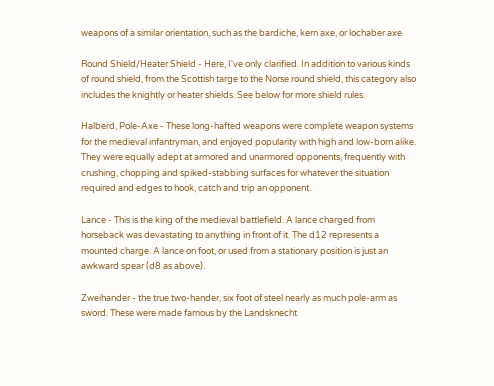weapons of a similar orientation, such as the bardiche, kern axe, or lochaber axe

Round Shield/Heater Shield - Here, I've only clarified. In addition to various kinds of round shield, from the Scottish targe to the Norse round shield, this category also includes the knightly or heater shields. See below for more shield rules.

Halberd, Pole-Axe - These long-hafted weapons were complete weapon systems for the medieval infantryman, and enjoyed popularity with high and low-born alike. They were equally adept at armored and unarmored opponents, frequently with crushing, chopping and spiked-stabbing surfaces for whatever the situation required and edges to hook, catch and trip an opponent.

Lance - This is the king of the medieval battlefield. A lance charged from horseback was devastating to anything in front of it. The d12 represents a mounted charge. A lance on foot, or used from a stationary position is just an awkward spear (d8 as above).

Zweihander - the true two-hander, six foot of steel nearly as much pole-arm as sword. These were made famous by the Landsknecht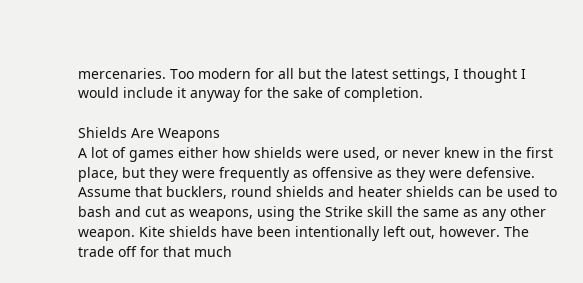mercenaries. Too modern for all but the latest settings, I thought I would include it anyway for the sake of completion.

Shields Are Weapons
A lot of games either how shields were used, or never knew in the first place, but they were frequently as offensive as they were defensive. Assume that bucklers, round shields and heater shields can be used to bash and cut as weapons, using the Strike skill the same as any other weapon. Kite shields have been intentionally left out, however. The trade off for that much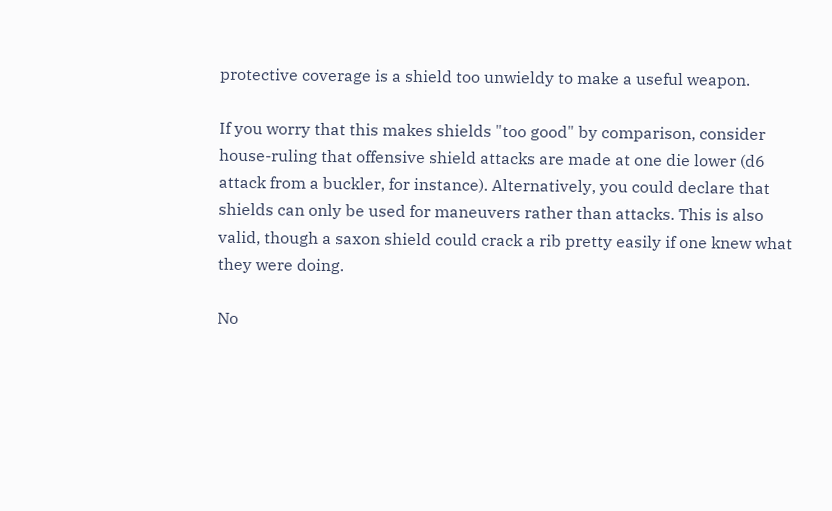protective coverage is a shield too unwieldy to make a useful weapon.

If you worry that this makes shields "too good" by comparison, consider house-ruling that offensive shield attacks are made at one die lower (d6 attack from a buckler, for instance). Alternatively, you could declare that shields can only be used for maneuvers rather than attacks. This is also valid, though a saxon shield could crack a rib pretty easily if one knew what they were doing.

No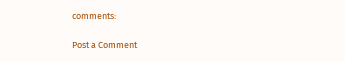comments:

Post a Comment